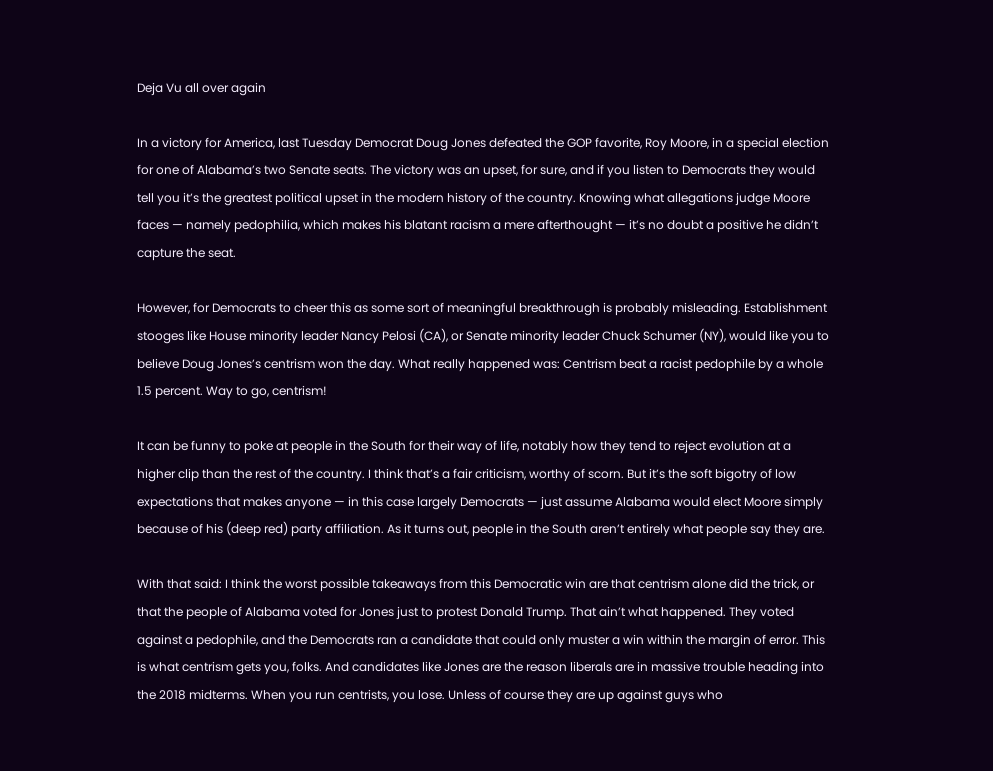Deja Vu all over again

In a victory for America, last Tuesday Democrat Doug Jones defeated the GOP favorite, Roy Moore, in a special election for one of Alabama’s two Senate seats. The victory was an upset, for sure, and if you listen to Democrats they would tell you it’s the greatest political upset in the modern history of the country. Knowing what allegations judge Moore faces — namely pedophilia, which makes his blatant racism a mere afterthought — it’s no doubt a positive he didn’t capture the seat.

However, for Democrats to cheer this as some sort of meaningful breakthrough is probably misleading. Establishment stooges like House minority leader Nancy Pelosi (CA), or Senate minority leader Chuck Schumer (NY), would like you to believe Doug Jones’s centrism won the day. What really happened was: Centrism beat a racist pedophile by a whole 1.5 percent. Way to go, centrism!

It can be funny to poke at people in the South for their way of life, notably how they tend to reject evolution at a higher clip than the rest of the country. I think that’s a fair criticism, worthy of scorn. But it’s the soft bigotry of low expectations that makes anyone — in this case largely Democrats — just assume Alabama would elect Moore simply because of his (deep red) party affiliation. As it turns out, people in the South aren’t entirely what people say they are.

With that said: I think the worst possible takeaways from this Democratic win are that centrism alone did the trick, or that the people of Alabama voted for Jones just to protest Donald Trump. That ain’t what happened. They voted against a pedophile, and the Democrats ran a candidate that could only muster a win within the margin of error. This is what centrism gets you, folks. And candidates like Jones are the reason liberals are in massive trouble heading into the 2018 midterms. When you run centrists, you lose. Unless of course they are up against guys who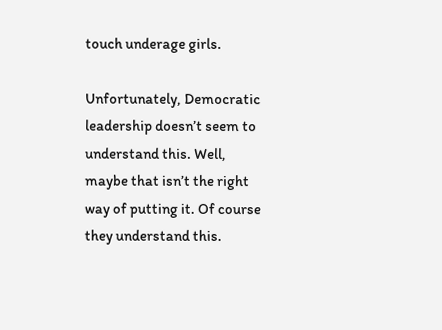touch underage girls.

Unfortunately, Democratic leadership doesn’t seem to understand this. Well, maybe that isn’t the right way of putting it. Of course they understand this.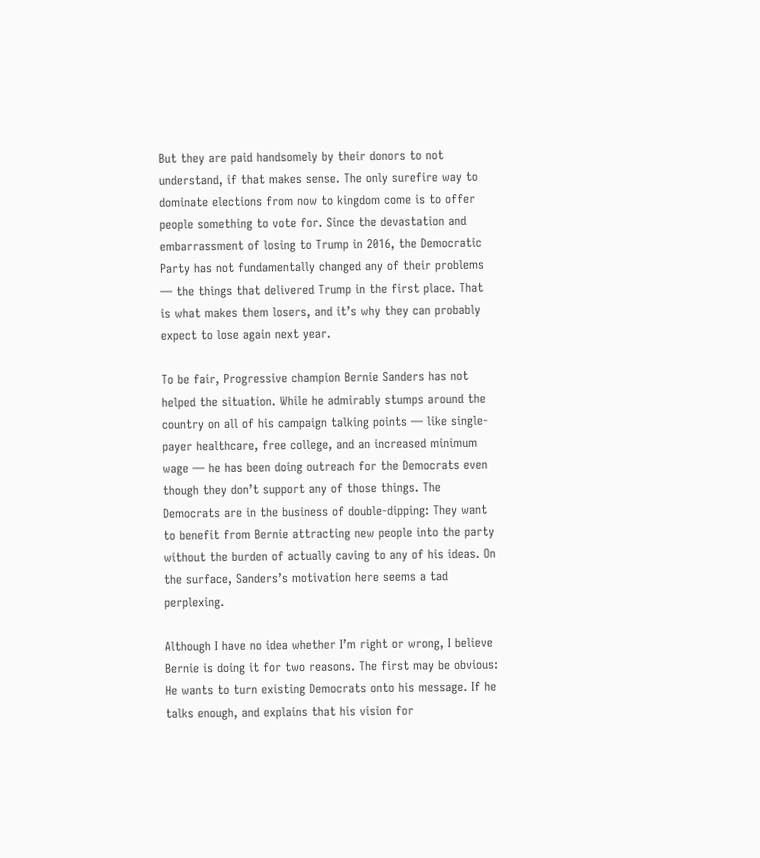But they are paid handsomely by their donors to not understand, if that makes sense. The only surefire way to dominate elections from now to kingdom come is to offer people something to vote for. Since the devastation and embarrassment of losing to Trump in 2016, the Democratic Party has not fundamentally changed any of their problems — the things that delivered Trump in the first place. That is what makes them losers, and it’s why they can probably expect to lose again next year.

To be fair, Progressive champion Bernie Sanders has not helped the situation. While he admirably stumps around the country on all of his campaign talking points — like single-payer healthcare, free college, and an increased minimum wage — he has been doing outreach for the Democrats even though they don’t support any of those things. The Democrats are in the business of double-dipping: They want to benefit from Bernie attracting new people into the party without the burden of actually caving to any of his ideas. On the surface, Sanders’s motivation here seems a tad perplexing.

Although I have no idea whether I’m right or wrong, I believe Bernie is doing it for two reasons. The first may be obvious: He wants to turn existing Democrats onto his message. If he talks enough, and explains that his vision for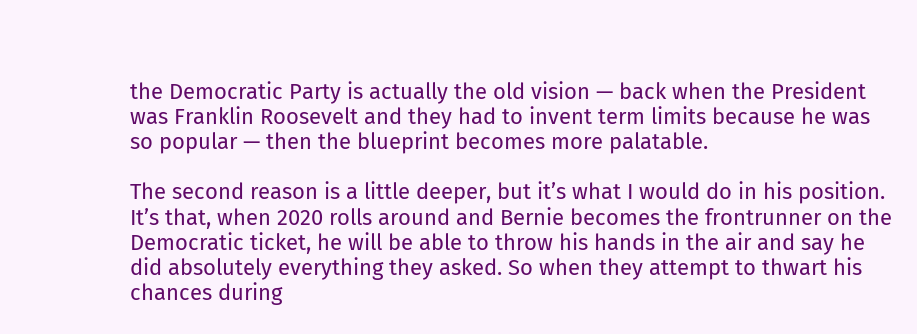the Democratic Party is actually the old vision — back when the President was Franklin Roosevelt and they had to invent term limits because he was so popular — then the blueprint becomes more palatable.

The second reason is a little deeper, but it’s what I would do in his position. It’s that, when 2020 rolls around and Bernie becomes the frontrunner on the Democratic ticket, he will be able to throw his hands in the air and say he did absolutely everything they asked. So when they attempt to thwart his chances during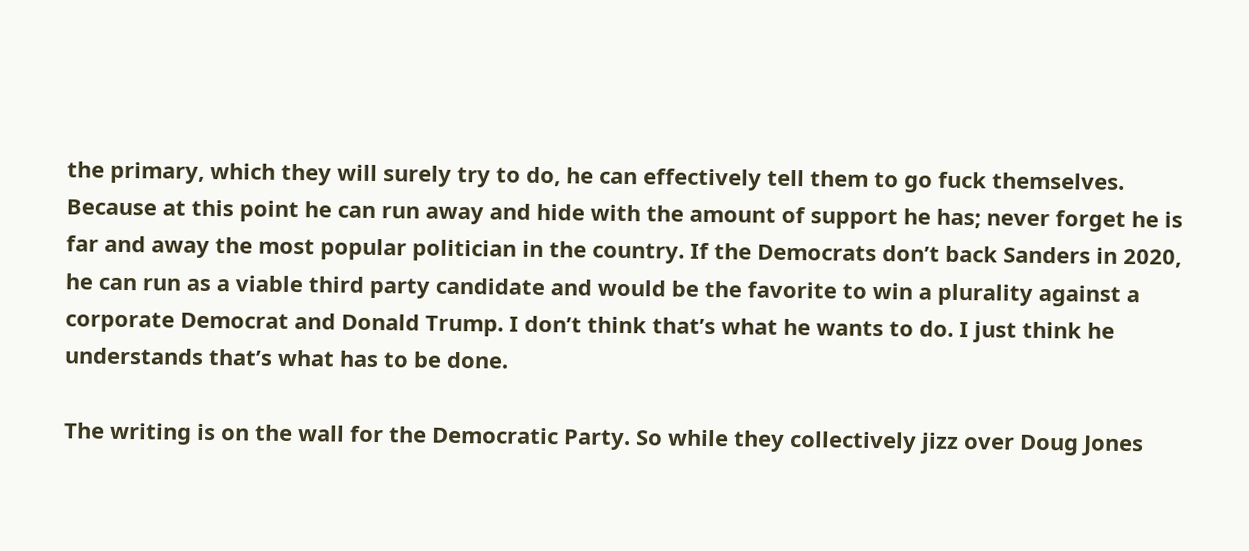the primary, which they will surely try to do, he can effectively tell them to go fuck themselves. Because at this point he can run away and hide with the amount of support he has; never forget he is far and away the most popular politician in the country. If the Democrats don’t back Sanders in 2020, he can run as a viable third party candidate and would be the favorite to win a plurality against a corporate Democrat and Donald Trump. I don’t think that’s what he wants to do. I just think he understands that’s what has to be done.

The writing is on the wall for the Democratic Party. So while they collectively jizz over Doug Jones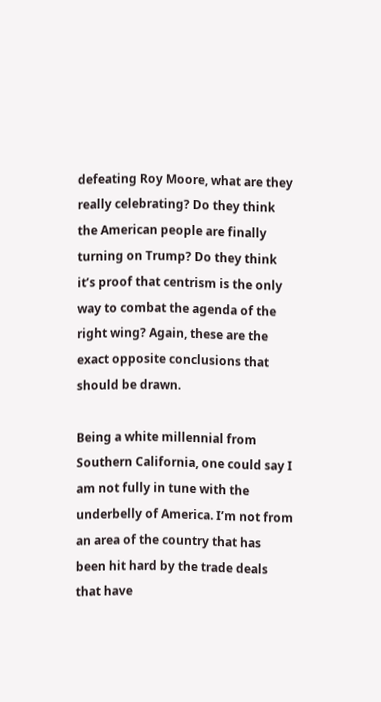defeating Roy Moore, what are they really celebrating? Do they think the American people are finally turning on Trump? Do they think it’s proof that centrism is the only way to combat the agenda of the right wing? Again, these are the exact opposite conclusions that should be drawn.

Being a white millennial from Southern California, one could say I am not fully in tune with the underbelly of America. I’m not from an area of the country that has been hit hard by the trade deals that have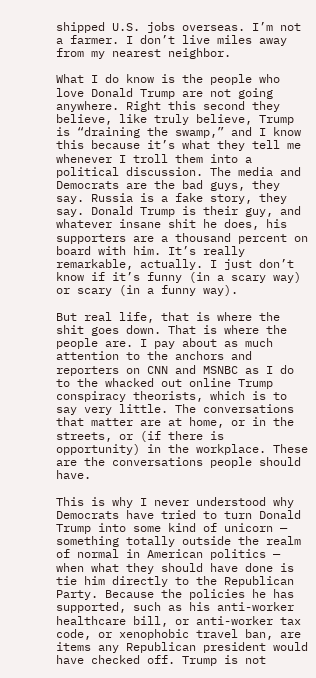shipped U.S. jobs overseas. I’m not a farmer. I don’t live miles away from my nearest neighbor.

What I do know is the people who love Donald Trump are not going anywhere. Right this second they believe, like truly believe, Trump is “draining the swamp,” and I know this because it’s what they tell me whenever I troll them into a political discussion. The media and Democrats are the bad guys, they say. Russia is a fake story, they say. Donald Trump is their guy, and whatever insane shit he does, his supporters are a thousand percent on board with him. It’s really remarkable, actually. I just don’t know if it’s funny (in a scary way) or scary (in a funny way).

But real life, that is where the shit goes down. That is where the people are. I pay about as much attention to the anchors and reporters on CNN and MSNBC as I do to the whacked out online Trump conspiracy theorists, which is to say very little. The conversations that matter are at home, or in the streets, or (if there is opportunity) in the workplace. These are the conversations people should have.

This is why I never understood why Democrats have tried to turn Donald Trump into some kind of unicorn — something totally outside the realm of normal in American politics — when what they should have done is tie him directly to the Republican Party. Because the policies he has supported, such as his anti-worker healthcare bill, or anti-worker tax code, or xenophobic travel ban, are items any Republican president would have checked off. Trump is not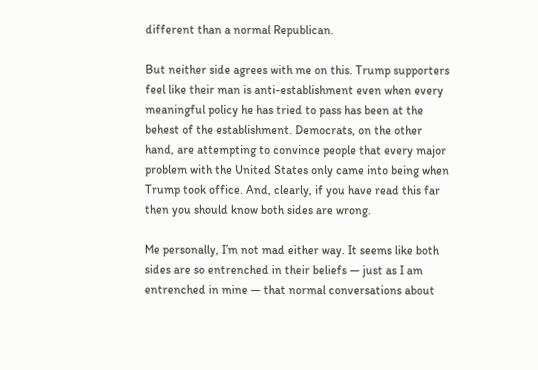different than a normal Republican.

But neither side agrees with me on this. Trump supporters feel like their man is anti-establishment even when every meaningful policy he has tried to pass has been at the behest of the establishment. Democrats, on the other hand, are attempting to convince people that every major problem with the United States only came into being when Trump took office. And, clearly, if you have read this far then you should know both sides are wrong.

Me personally, I’m not mad either way. It seems like both sides are so entrenched in their beliefs — just as I am entrenched in mine — that normal conversations about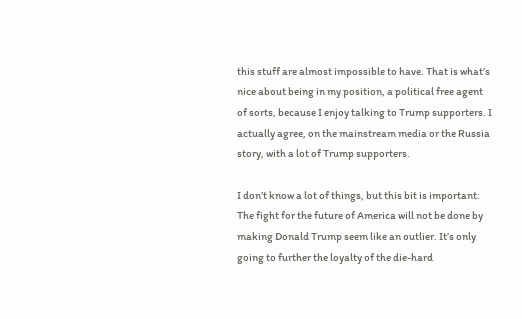this stuff are almost impossible to have. That is what’s nice about being in my position, a political free agent of sorts, because I enjoy talking to Trump supporters. I actually agree, on the mainstream media or the Russia story, with a lot of Trump supporters.

I don’t know a lot of things, but this bit is important: The fight for the future of America will not be done by making Donald Trump seem like an outlier. It’s only going to further the loyalty of the die-hard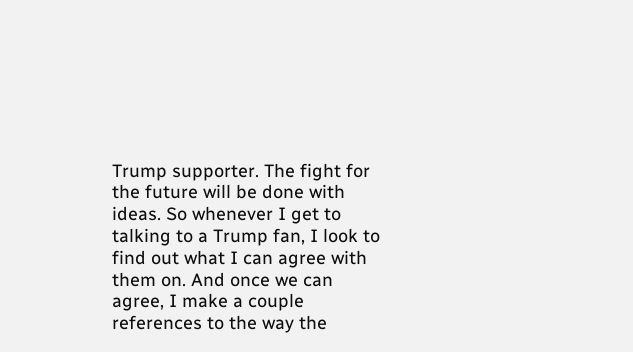Trump supporter. The fight for the future will be done with ideas. So whenever I get to talking to a Trump fan, I look to find out what I can agree with them on. And once we can agree, I make a couple references to the way the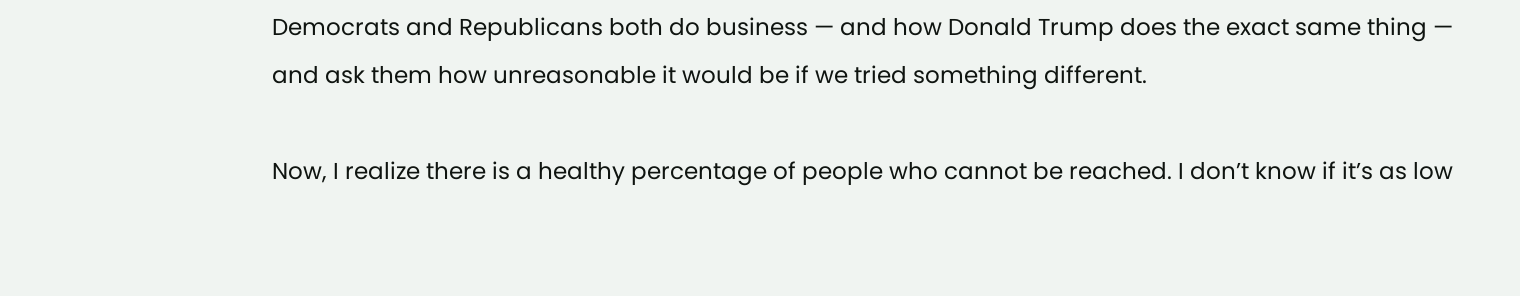Democrats and Republicans both do business — and how Donald Trump does the exact same thing — and ask them how unreasonable it would be if we tried something different.

Now, I realize there is a healthy percentage of people who cannot be reached. I don’t know if it’s as low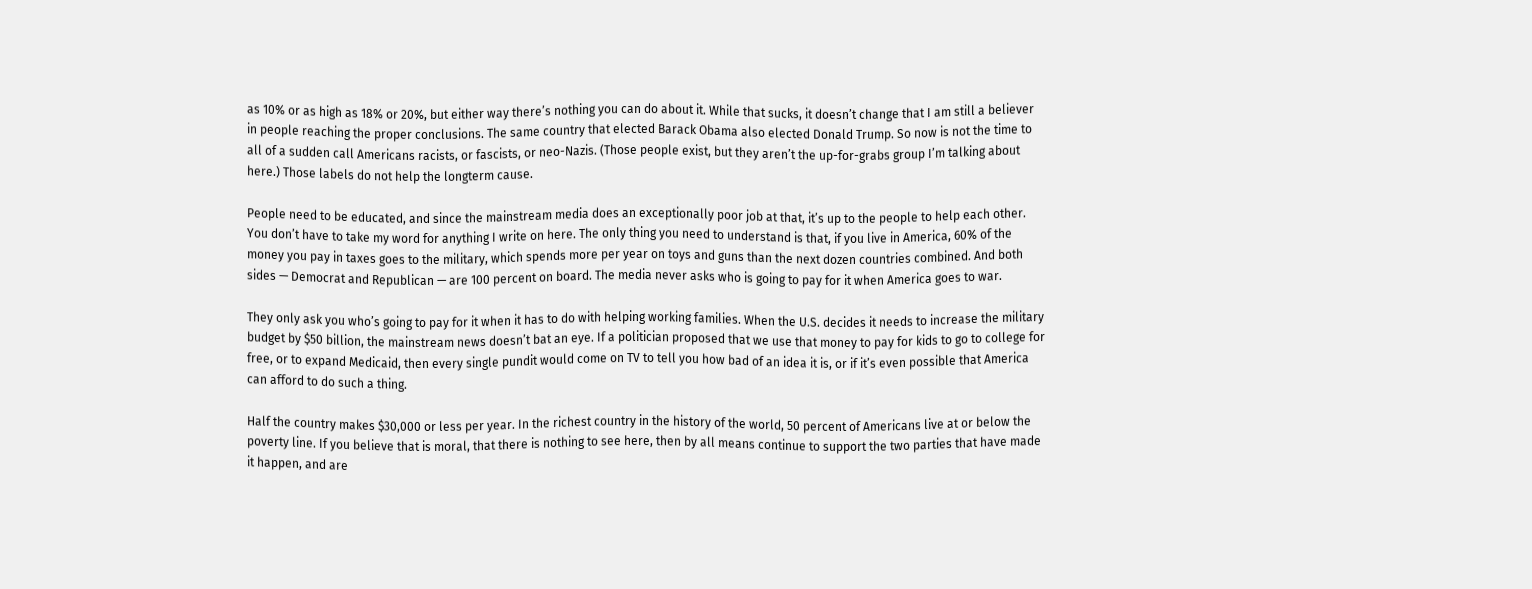as 10% or as high as 18% or 20%, but either way there’s nothing you can do about it. While that sucks, it doesn’t change that I am still a believer in people reaching the proper conclusions. The same country that elected Barack Obama also elected Donald Trump. So now is not the time to all of a sudden call Americans racists, or fascists, or neo-Nazis. (Those people exist, but they aren’t the up-for-grabs group I’m talking about here.) Those labels do not help the longterm cause.

People need to be educated, and since the mainstream media does an exceptionally poor job at that, it’s up to the people to help each other. You don’t have to take my word for anything I write on here. The only thing you need to understand is that, if you live in America, 60% of the money you pay in taxes goes to the military, which spends more per year on toys and guns than the next dozen countries combined. And both sides — Democrat and Republican — are 100 percent on board. The media never asks who is going to pay for it when America goes to war.

They only ask you who’s going to pay for it when it has to do with helping working families. When the U.S. decides it needs to increase the military budget by $50 billion, the mainstream news doesn’t bat an eye. If a politician proposed that we use that money to pay for kids to go to college for free, or to expand Medicaid, then every single pundit would come on TV to tell you how bad of an idea it is, or if it’s even possible that America can afford to do such a thing.

Half the country makes $30,000 or less per year. In the richest country in the history of the world, 50 percent of Americans live at or below the poverty line. If you believe that is moral, that there is nothing to see here, then by all means continue to support the two parties that have made it happen, and are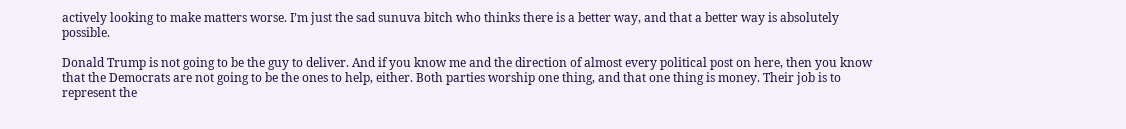actively looking to make matters worse. I’m just the sad sunuva bitch who thinks there is a better way, and that a better way is absolutely possible.

Donald Trump is not going to be the guy to deliver. And if you know me and the direction of almost every political post on here, then you know that the Democrats are not going to be the ones to help, either. Both parties worship one thing, and that one thing is money. Their job is to represent the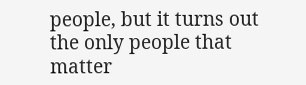people, but it turns out the only people that matter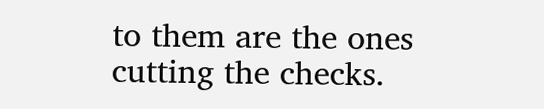to them are the ones cutting the checks.